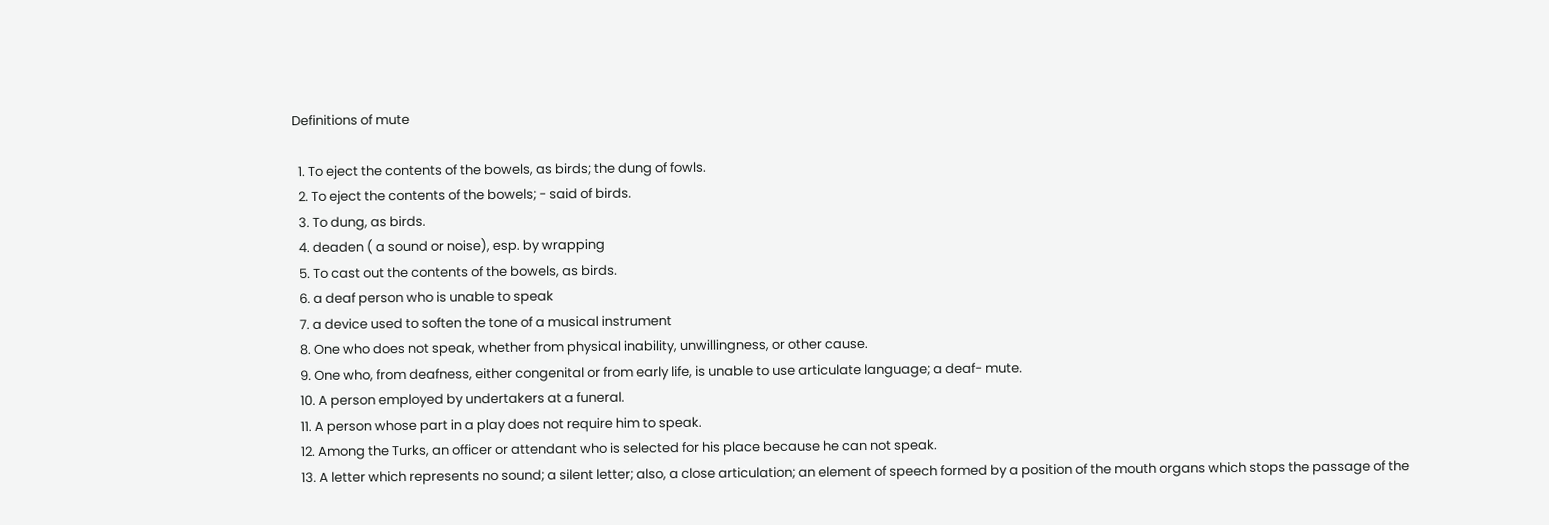Definitions of mute

  1. To eject the contents of the bowels, as birds; the dung of fowls.
  2. To eject the contents of the bowels; - said of birds.
  3. To dung, as birds.
  4. deaden ( a sound or noise), esp. by wrapping
  5. To cast out the contents of the bowels, as birds.
  6. a deaf person who is unable to speak
  7. a device used to soften the tone of a musical instrument
  8. One who does not speak, whether from physical inability, unwillingness, or other cause.
  9. One who, from deafness, either congenital or from early life, is unable to use articulate language; a deaf- mute.
  10. A person employed by undertakers at a funeral.
  11. A person whose part in a play does not require him to speak.
  12. Among the Turks, an officer or attendant who is selected for his place because he can not speak.
  13. A letter which represents no sound; a silent letter; also, a close articulation; an element of speech formed by a position of the mouth organs which stops the passage of the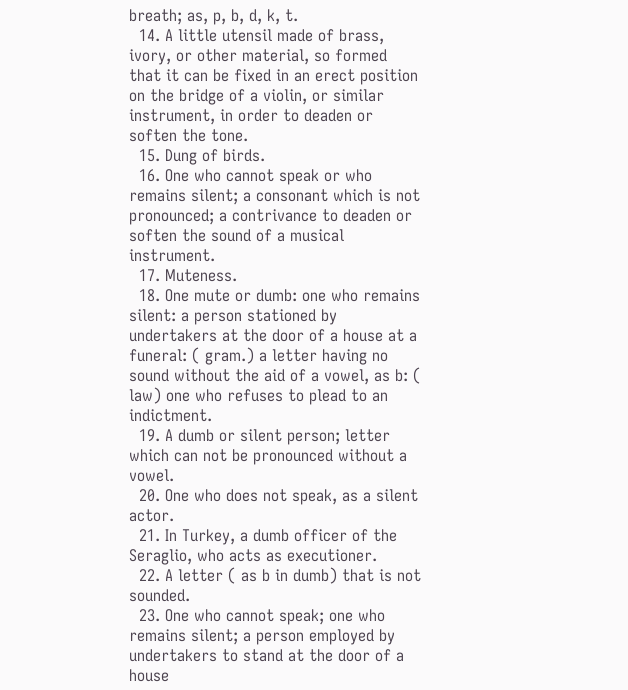breath; as, p, b, d, k, t.
  14. A little utensil made of brass, ivory, or other material, so formed that it can be fixed in an erect position on the bridge of a violin, or similar instrument, in order to deaden or soften the tone.
  15. Dung of birds.
  16. One who cannot speak or who remains silent; a consonant which is not pronounced; a contrivance to deaden or soften the sound of a musical instrument.
  17. Muteness.
  18. One mute or dumb: one who remains silent: a person stationed by undertakers at the door of a house at a funeral: ( gram.) a letter having no sound without the aid of a vowel, as b: ( law) one who refuses to plead to an indictment.
  19. A dumb or silent person; letter which can not be pronounced without a vowel.
  20. One who does not speak, as a silent actor.
  21. In Turkey, a dumb officer of the Seraglio, who acts as executioner.
  22. A letter ( as b in dumb) that is not sounded.
  23. One who cannot speak; one who remains silent; a person employed by undertakers to stand at the door of a house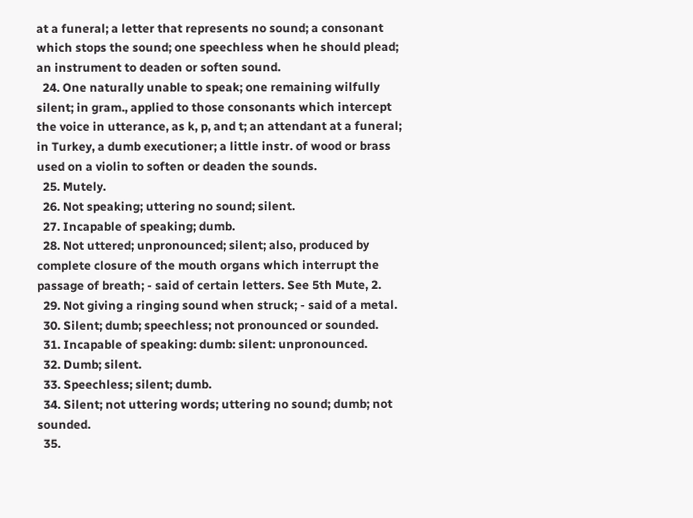at a funeral; a letter that represents no sound; a consonant which stops the sound; one speechless when he should plead; an instrument to deaden or soften sound.
  24. One naturally unable to speak; one remaining wilfully silent; in gram., applied to those consonants which intercept the voice in utterance, as k, p, and t; an attendant at a funeral; in Turkey, a dumb executioner; a little instr. of wood or brass used on a violin to soften or deaden the sounds.
  25. Mutely.
  26. Not speaking; uttering no sound; silent.
  27. Incapable of speaking; dumb.
  28. Not uttered; unpronounced; silent; also, produced by complete closure of the mouth organs which interrupt the passage of breath; - said of certain letters. See 5th Mute, 2.
  29. Not giving a ringing sound when struck; - said of a metal.
  30. Silent; dumb; speechless; not pronounced or sounded.
  31. Incapable of speaking: dumb: silent: unpronounced.
  32. Dumb; silent.
  33. Speechless; silent; dumb.
  34. Silent; not uttering words; uttering no sound; dumb; not sounded.
  35.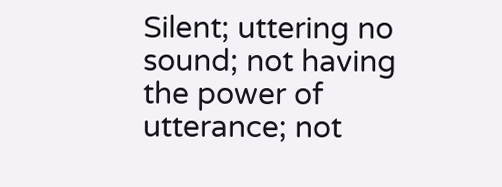Silent; uttering no sound; not having the power of utterance; not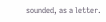sounded, as a letter.